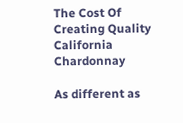The Cost Of Creating Quality California Chardonnay

As different as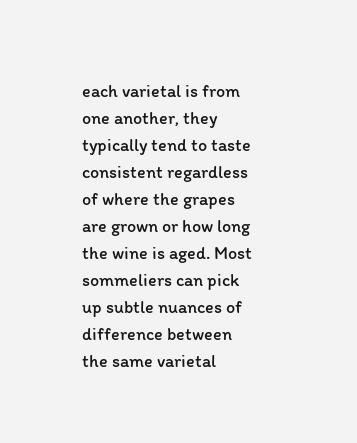each varietal is from one another, they typically tend to taste consistent regardless of where the grapes are grown or how long the wine is aged. Most sommeliers can pick up subtle nuances of difference between the same varietal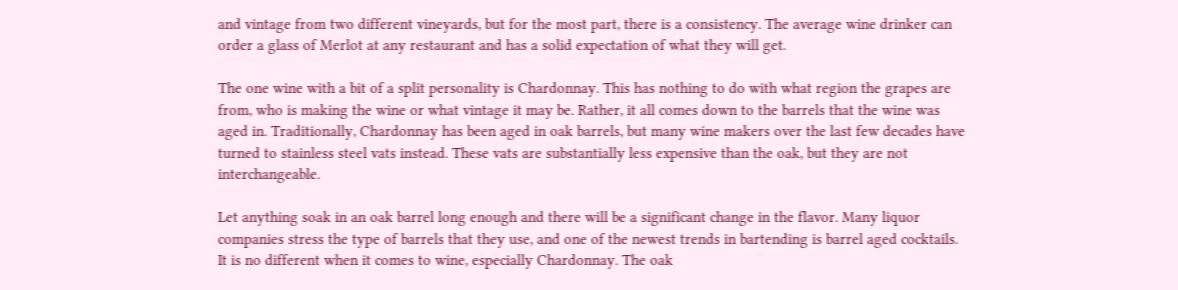and vintage from two different vineyards, but for the most part, there is a consistency. The average wine drinker can order a glass of Merlot at any restaurant and has a solid expectation of what they will get.

The one wine with a bit of a split personality is Chardonnay. This has nothing to do with what region the grapes are from, who is making the wine or what vintage it may be. Rather, it all comes down to the barrels that the wine was aged in. Traditionally, Chardonnay has been aged in oak barrels, but many wine makers over the last few decades have turned to stainless steel vats instead. These vats are substantially less expensive than the oak, but they are not interchangeable.

Let anything soak in an oak barrel long enough and there will be a significant change in the flavor. Many liquor companies stress the type of barrels that they use, and one of the newest trends in bartending is barrel aged cocktails. It is no different when it comes to wine, especially Chardonnay. The oak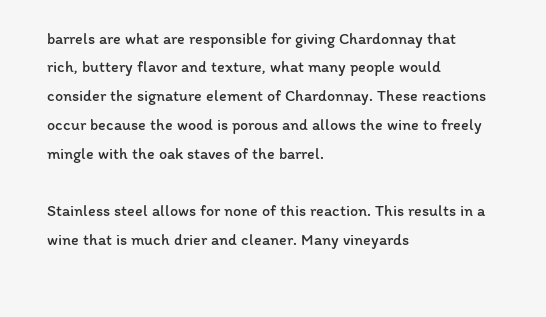barrels are what are responsible for giving Chardonnay that rich, buttery flavor and texture, what many people would consider the signature element of Chardonnay. These reactions occur because the wood is porous and allows the wine to freely mingle with the oak staves of the barrel.

Stainless steel allows for none of this reaction. This results in a wine that is much drier and cleaner. Many vineyards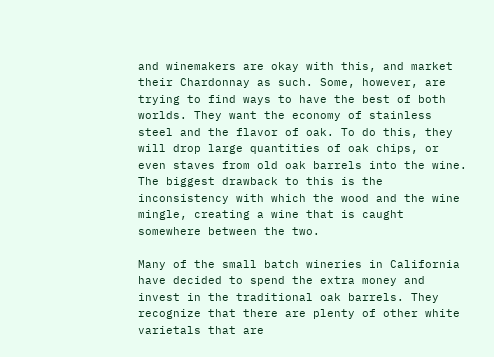and winemakers are okay with this, and market their Chardonnay as such. Some, however, are trying to find ways to have the best of both worlds. They want the economy of stainless steel and the flavor of oak. To do this, they will drop large quantities of oak chips, or even staves from old oak barrels into the wine. The biggest drawback to this is the inconsistency with which the wood and the wine mingle, creating a wine that is caught somewhere between the two.

Many of the small batch wineries in California have decided to spend the extra money and invest in the traditional oak barrels. They recognize that there are plenty of other white varietals that are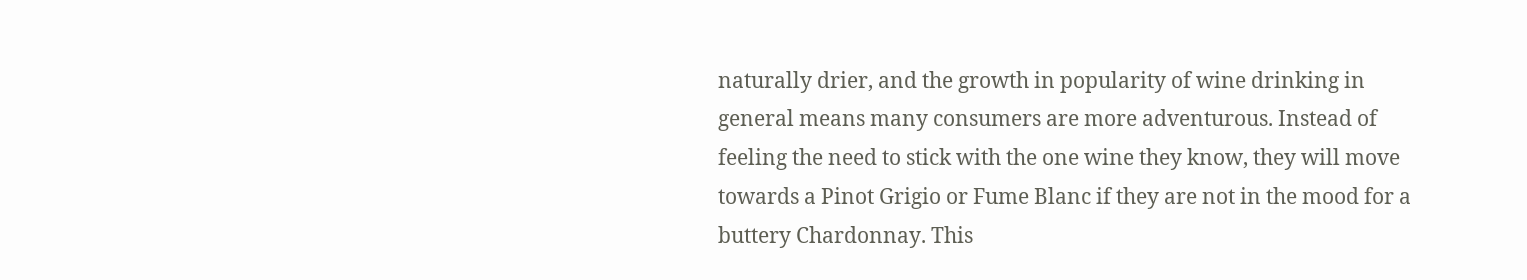naturally drier, and the growth in popularity of wine drinking in general means many consumers are more adventurous. Instead of feeling the need to stick with the one wine they know, they will move towards a Pinot Grigio or Fume Blanc if they are not in the mood for a buttery Chardonnay. This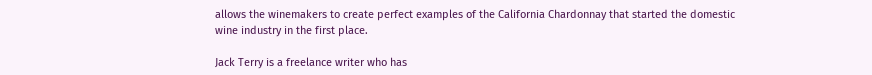allows the winemakers to create perfect examples of the California Chardonnay that started the domestic wine industry in the first place.

Jack Terry is a freelance writer who has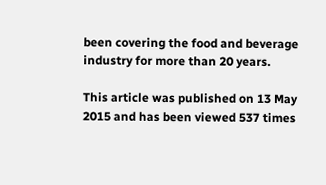been covering the food and beverage industry for more than 20 years.

This article was published on 13 May 2015 and has been viewed 537 times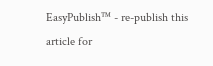EasyPublish™ - re-publish this article for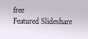free
Featured Slideshare